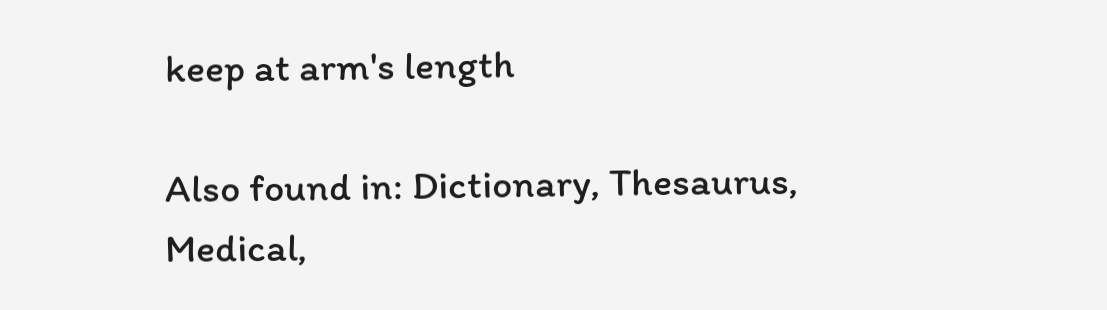keep at arm's length

Also found in: Dictionary, Thesaurus, Medical,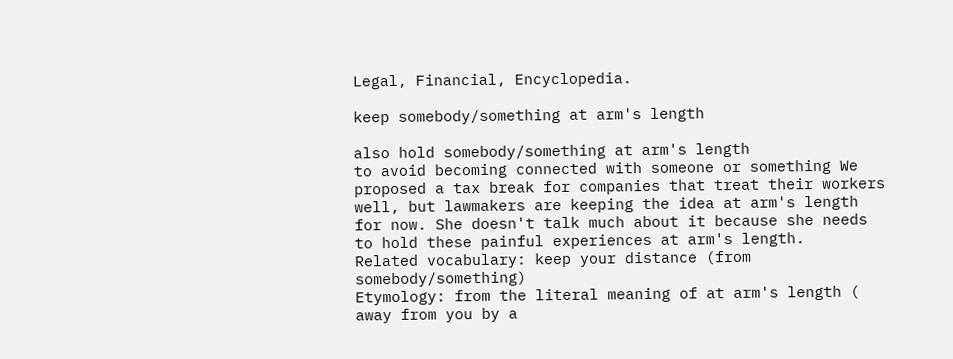Legal, Financial, Encyclopedia.

keep somebody/something at arm's length

also hold somebody/something at arm's length
to avoid becoming connected with someone or something We proposed a tax break for companies that treat their workers well, but lawmakers are keeping the idea at arm's length for now. She doesn't talk much about it because she needs to hold these painful experiences at arm's length.
Related vocabulary: keep your distance (from somebody/something)
Etymology: from the literal meaning of at arm's length ( away from you by a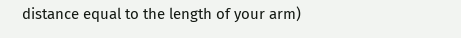distance equal to the length of your arm)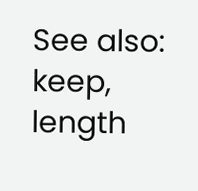See also: keep, length